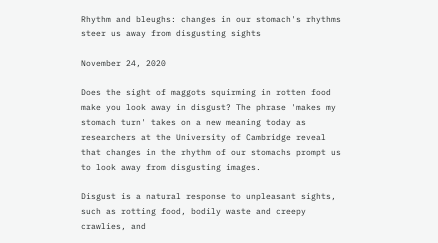Rhythm and bleughs: changes in our stomach's rhythms steer us away from disgusting sights

November 24, 2020

Does the sight of maggots squirming in rotten food make you look away in disgust? The phrase 'makes my stomach turn' takes on a new meaning today as researchers at the University of Cambridge reveal that changes in the rhythm of our stomachs prompt us to look away from disgusting images.

Disgust is a natural response to unpleasant sights, such as rotting food, bodily waste and creepy crawlies, and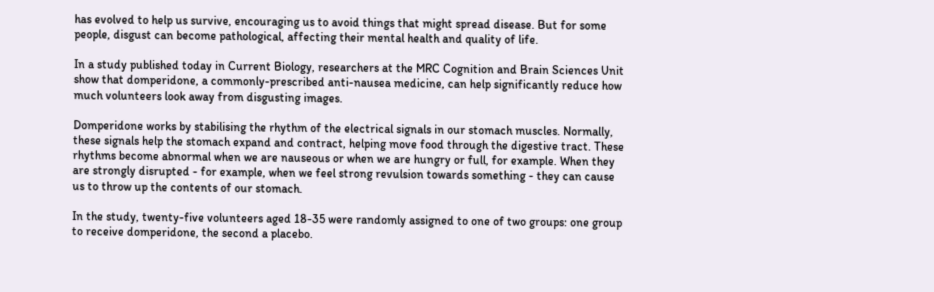has evolved to help us survive, encouraging us to avoid things that might spread disease. But for some people, disgust can become pathological, affecting their mental health and quality of life.

In a study published today in Current Biology, researchers at the MRC Cognition and Brain Sciences Unit show that domperidone, a commonly-prescribed anti-nausea medicine, can help significantly reduce how much volunteers look away from disgusting images.

Domperidone works by stabilising the rhythm of the electrical signals in our stomach muscles. Normally, these signals help the stomach expand and contract, helping move food through the digestive tract. These rhythms become abnormal when we are nauseous or when we are hungry or full, for example. When they are strongly disrupted - for example, when we feel strong revulsion towards something - they can cause us to throw up the contents of our stomach.

In the study, twenty-five volunteers aged 18-35 were randomly assigned to one of two groups: one group to receive domperidone, the second a placebo.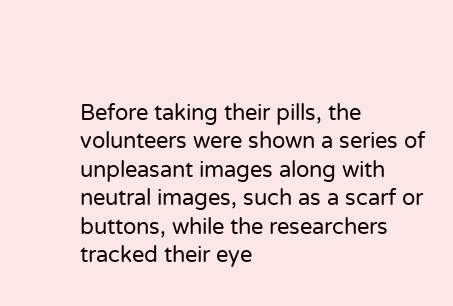Before taking their pills, the volunteers were shown a series of unpleasant images along with neutral images, such as a scarf or buttons, while the researchers tracked their eye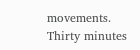movements. Thirty minutes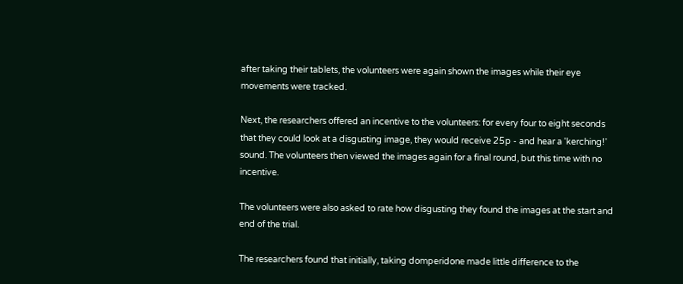after taking their tablets, the volunteers were again shown the images while their eye movements were tracked.

Next, the researchers offered an incentive to the volunteers: for every four to eight seconds that they could look at a disgusting image, they would receive 25p - and hear a 'kerching!' sound. The volunteers then viewed the images again for a final round, but this time with no incentive.

The volunteers were also asked to rate how disgusting they found the images at the start and end of the trial.

The researchers found that initially, taking domperidone made little difference to the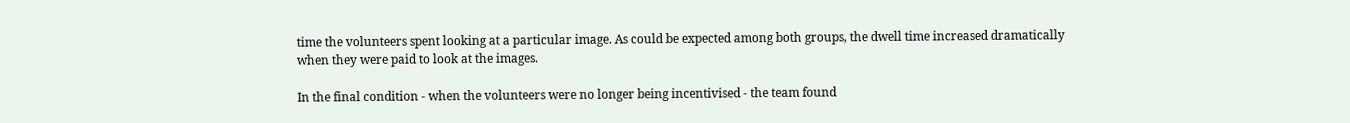time the volunteers spent looking at a particular image. As could be expected among both groups, the dwell time increased dramatically when they were paid to look at the images.

In the final condition - when the volunteers were no longer being incentivised - the team found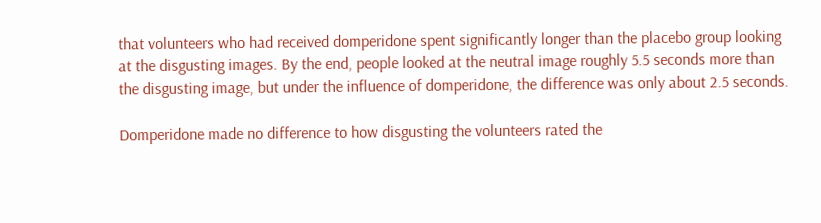that volunteers who had received domperidone spent significantly longer than the placebo group looking at the disgusting images. By the end, people looked at the neutral image roughly 5.5 seconds more than the disgusting image, but under the influence of domperidone, the difference was only about 2.5 seconds.

Domperidone made no difference to how disgusting the volunteers rated the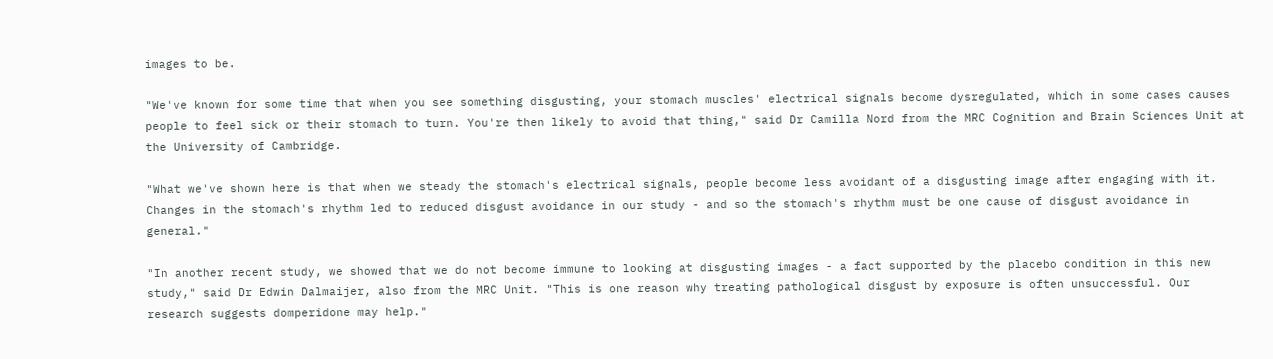images to be.

"We've known for some time that when you see something disgusting, your stomach muscles' electrical signals become dysregulated, which in some cases causes people to feel sick or their stomach to turn. You're then likely to avoid that thing," said Dr Camilla Nord from the MRC Cognition and Brain Sciences Unit at the University of Cambridge.

"What we've shown here is that when we steady the stomach's electrical signals, people become less avoidant of a disgusting image after engaging with it. Changes in the stomach's rhythm led to reduced disgust avoidance in our study - and so the stomach's rhythm must be one cause of disgust avoidance in general."

"In another recent study, we showed that we do not become immune to looking at disgusting images - a fact supported by the placebo condition in this new study," said Dr Edwin Dalmaijer, also from the MRC Unit. "This is one reason why treating pathological disgust by exposure is often unsuccessful. Our research suggests domperidone may help."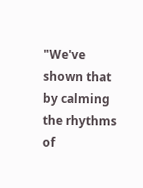"We've shown that by calming the rhythms of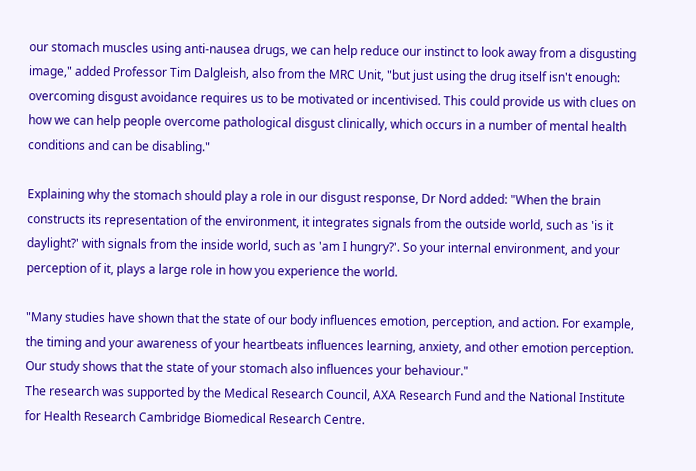our stomach muscles using anti-nausea drugs, we can help reduce our instinct to look away from a disgusting image," added Professor Tim Dalgleish, also from the MRC Unit, "but just using the drug itself isn't enough: overcoming disgust avoidance requires us to be motivated or incentivised. This could provide us with clues on how we can help people overcome pathological disgust clinically, which occurs in a number of mental health conditions and can be disabling."

Explaining why the stomach should play a role in our disgust response, Dr Nord added: "When the brain constructs its representation of the environment, it integrates signals from the outside world, such as 'is it daylight?' with signals from the inside world, such as 'am I hungry?'. So your internal environment, and your perception of it, plays a large role in how you experience the world.

"Many studies have shown that the state of our body influences emotion, perception, and action. For example, the timing and your awareness of your heartbeats influences learning, anxiety, and other emotion perception. Our study shows that the state of your stomach also influences your behaviour."
The research was supported by the Medical Research Council, AXA Research Fund and the National Institute for Health Research Cambridge Biomedical Research Centre.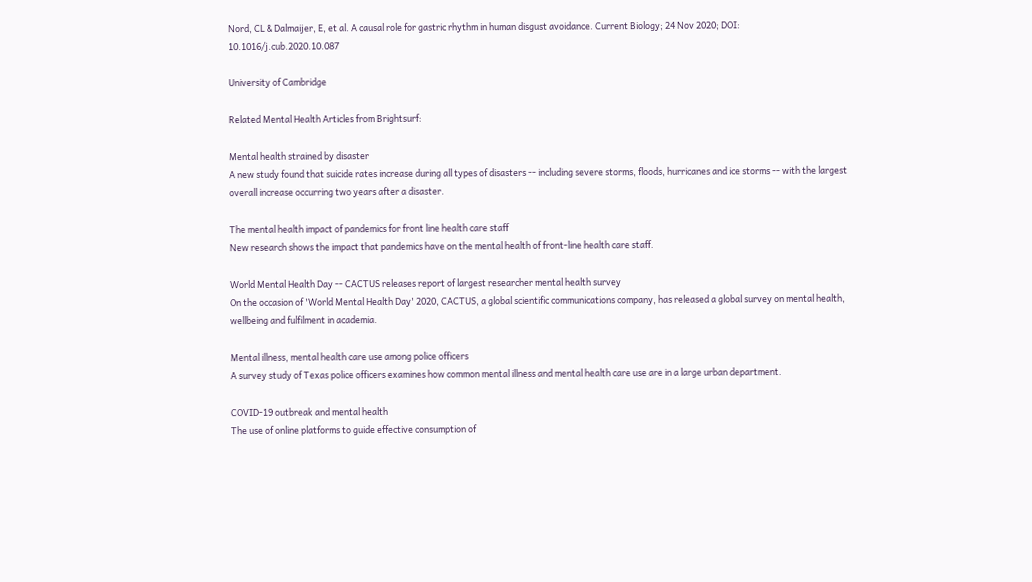Nord, CL & Dalmaijer, E, et al. A causal role for gastric rhythm in human disgust avoidance. Current Biology; 24 Nov 2020; DOI: 10.1016/j.cub.2020.10.087

University of Cambridge

Related Mental Health Articles from Brightsurf:

Mental health strained by disaster
A new study found that suicide rates increase during all types of disasters -- including severe storms, floods, hurricanes and ice storms -- with the largest overall increase occurring two years after a disaster.

The mental health impact of pandemics for front line health care staff
New research shows the impact that pandemics have on the mental health of front-line health care staff.

World Mental Health Day -- CACTUS releases report of largest researcher mental health survey
On the occasion of 'World Mental Health Day' 2020, CACTUS, a global scientific communications company, has released a global survey on mental health, wellbeing and fulfilment in academia.

Mental illness, mental health care use among police officers
A survey study of Texas police officers examines how common mental illness and mental health care use are in a large urban department.

COVID-19 outbreak and mental health
The use of online platforms to guide effective consumption of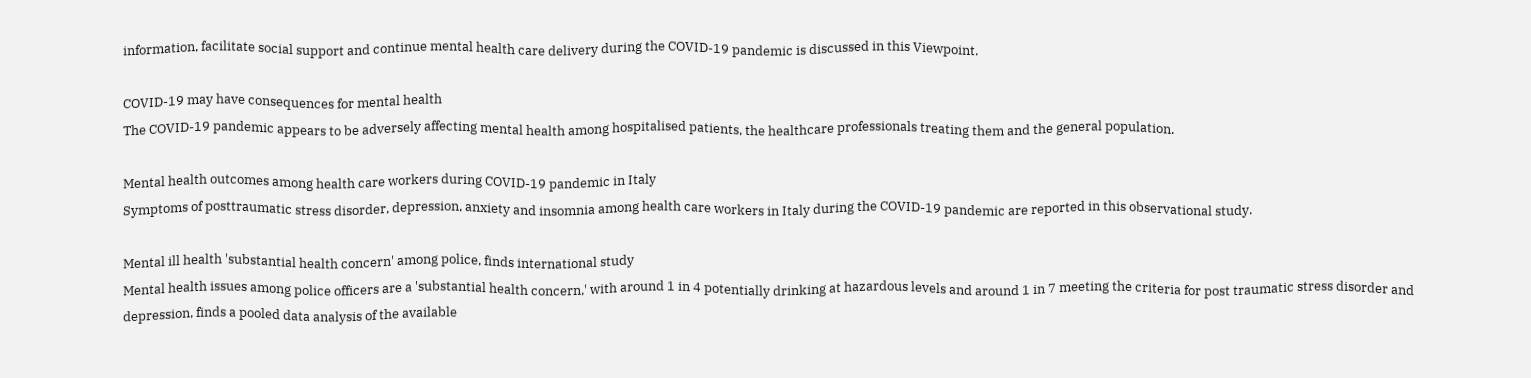information, facilitate social support and continue mental health care delivery during the COVID-19 pandemic is discussed in this Viewpoint.

COVID-19 may have consequences for mental health
The COVID-19 pandemic appears to be adversely affecting mental health among hospitalised patients, the healthcare professionals treating them and the general population.

Mental health outcomes among health care workers during COVID-19 pandemic in Italy
Symptoms of posttraumatic stress disorder, depression, anxiety and insomnia among health care workers in Italy during the COVID-19 pandemic are reported in this observational study.

Mental ill health 'substantial health concern' among police, finds international study
Mental health issues among police officers are a 'substantial health concern,' with around 1 in 4 potentially drinking at hazardous levels and around 1 in 7 meeting the criteria for post traumatic stress disorder and depression, finds a pooled data analysis of the available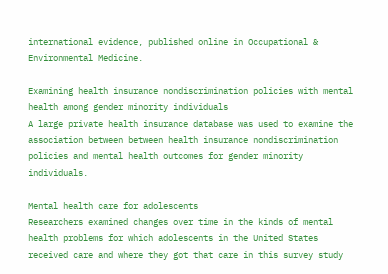international evidence, published online in Occupational & Environmental Medicine.

Examining health insurance nondiscrimination policies with mental health among gender minority individuals
A large private health insurance database was used to examine the association between between health insurance nondiscrimination policies and mental health outcomes for gender minority individuals.

Mental health care for adolescents
Researchers examined changes over time in the kinds of mental health problems for which adolescents in the United States received care and where they got that care in this survey study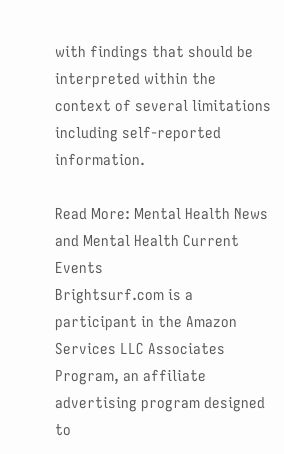with findings that should be interpreted within the context of several limitations including self-reported information.

Read More: Mental Health News and Mental Health Current Events
Brightsurf.com is a participant in the Amazon Services LLC Associates Program, an affiliate advertising program designed to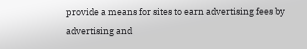provide a means for sites to earn advertising fees by advertising and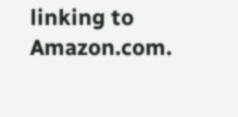linking to Amazon.com.